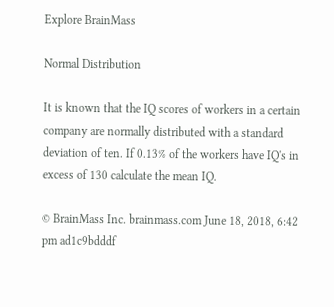Explore BrainMass

Normal Distribution

It is known that the IQ scores of workers in a certain company are normally distributed with a standard deviation of ten. If 0.13% of the workers have IQ's in excess of 130 calculate the mean IQ.

© BrainMass Inc. brainmass.com June 18, 2018, 6:42 pm ad1c9bdddf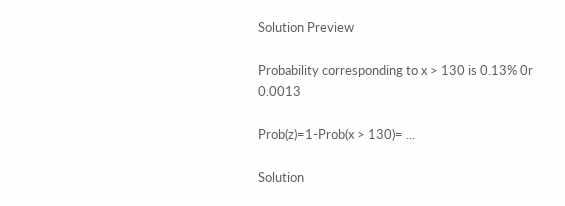Solution Preview

Probability corresponding to x > 130 is 0.13% 0r 0.0013

Prob(z)=1-Prob(x > 130)= ...

Solution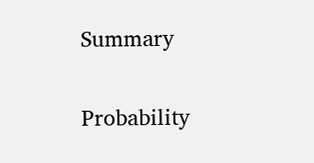Summary

Probability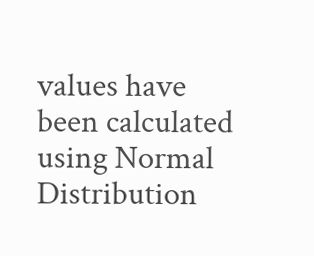values have been calculated using Normal Distribution